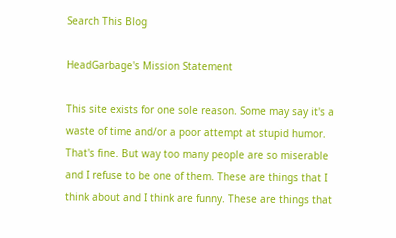Search This Blog

HeadGarbage's Mission Statement

This site exists for one sole reason. Some may say it's a waste of time and/or a poor attempt at stupid humor. That's fine. But way too many people are so miserable and I refuse to be one of them. These are things that I think about and I think are funny. These are things that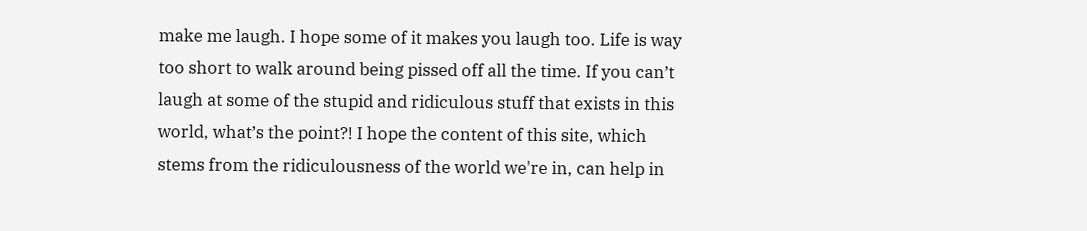make me laugh. I hope some of it makes you laugh too. Life is way too short to walk around being pissed off all the time. If you can’t laugh at some of the stupid and ridiculous stuff that exists in this world, what’s the point?! I hope the content of this site, which stems from the ridiculousness of the world we're in, can help in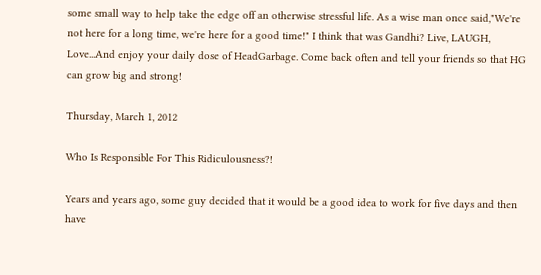some small way to help take the edge off an otherwise stressful life. As a wise man once said,"We're not here for a long time, we're here for a good time!" I think that was Gandhi? Live, LAUGH, Love...And enjoy your daily dose of HeadGarbage. Come back often and tell your friends so that HG can grow big and strong!

Thursday, March 1, 2012

Who Is Responsible For This Ridiculousness?!

Years and years ago, some guy decided that it would be a good idea to work for five days and then have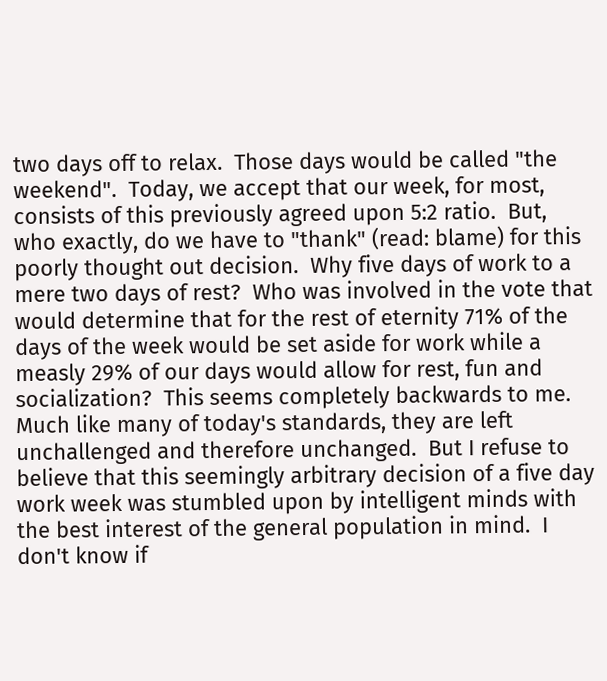two days off to relax.  Those days would be called "the weekend".  Today, we accept that our week, for most, consists of this previously agreed upon 5:2 ratio.  But, who exactly, do we have to "thank" (read: blame) for this poorly thought out decision.  Why five days of work to a mere two days of rest?  Who was involved in the vote that would determine that for the rest of eternity 71% of the days of the week would be set aside for work while a measly 29% of our days would allow for rest, fun and socialization?  This seems completely backwards to me.  Much like many of today's standards, they are left unchallenged and therefore unchanged.  But I refuse to believe that this seemingly arbitrary decision of a five day work week was stumbled upon by intelligent minds with the best interest of the general population in mind.  I don't know if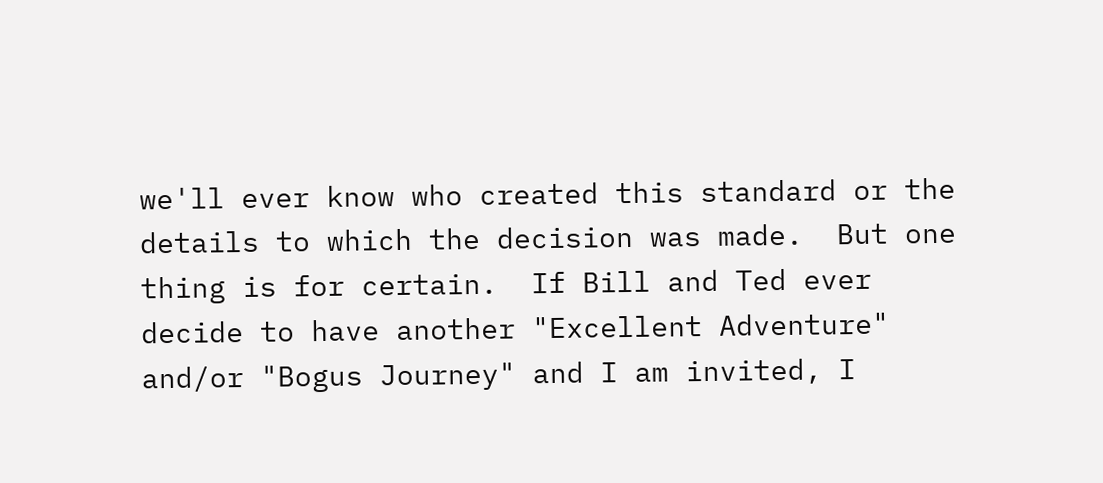we'll ever know who created this standard or the details to which the decision was made.  But one thing is for certain.  If Bill and Ted ever decide to have another "Excellent Adventure" and/or "Bogus Journey" and I am invited, I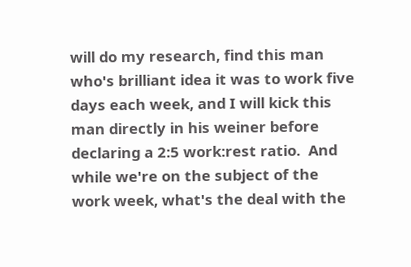will do my research, find this man who's brilliant idea it was to work five days each week, and I will kick this man directly in his weiner before declaring a 2:5 work:rest ratio.  And while we're on the subject of the work week, what's the deal with the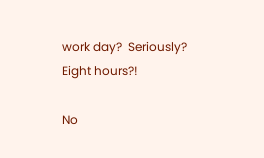work day?  Seriously?  Eight hours?!

No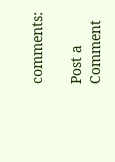comments:

Post a Comment